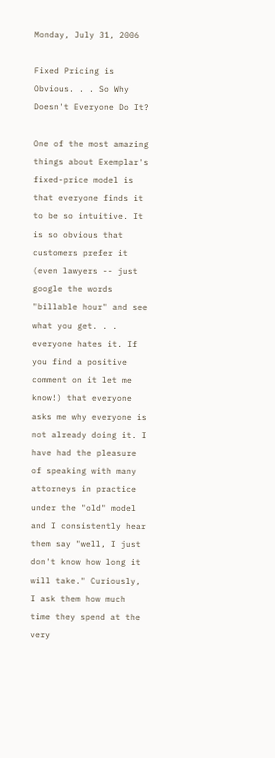Monday, July 31, 2006

Fixed Pricing is Obvious. . . So Why Doesn't Everyone Do It?

One of the most amazing things about Exemplar's fixed-price model is that everyone finds it to be so intuitive. It is so obvious that customers prefer it (even lawyers -- just google the words "billable hour" and see what you get. . . everyone hates it. If you find a positive comment on it let me know!) that everyone asks me why everyone is not already doing it. I have had the pleasure of speaking with many attorneys in practice under the "old" model and I consistently hear them say "well, I just don't know how long it will take." Curiously, I ask them how much time they spend at the very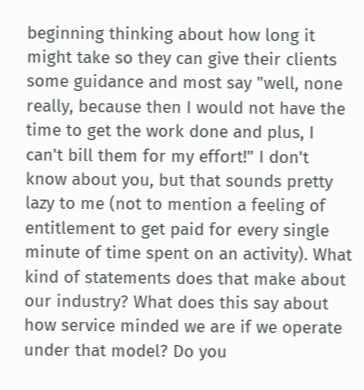beginning thinking about how long it might take so they can give their clients some guidance and most say "well, none really, because then I would not have the time to get the work done and plus, I can't bill them for my effort!" I don't know about you, but that sounds pretty lazy to me (not to mention a feeling of entitlement to get paid for every single minute of time spent on an activity). What kind of statements does that make about our industry? What does this say about how service minded we are if we operate under that model? Do you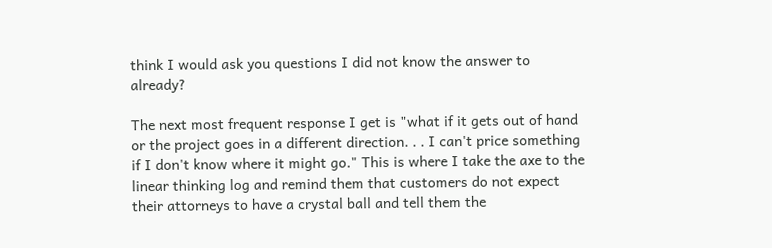think I would ask you questions I did not know the answer to already?

The next most frequent response I get is "what if it gets out of hand or the project goes in a different direction. . . I can't price something if I don't know where it might go." This is where I take the axe to the linear thinking log and remind them that customers do not expect their attorneys to have a crystal ball and tell them the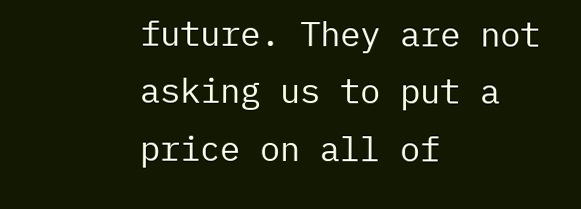future. They are not asking us to put a price on all of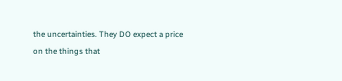the uncertainties. They DO expect a price on the things that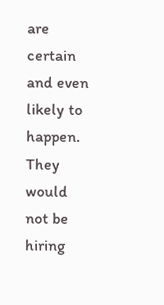are certain and even likely to happen. They would not be hiring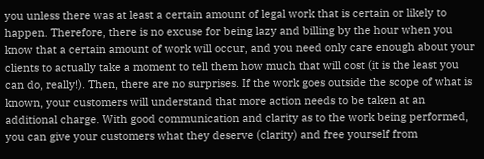you unless there was at least a certain amount of legal work that is certain or likely to happen. Therefore, there is no excuse for being lazy and billing by the hour when you know that a certain amount of work will occur, and you need only care enough about your clients to actually take a moment to tell them how much that will cost (it is the least you can do, really!). Then, there are no surprises. If the work goes outside the scope of what is known, your customers will understand that more action needs to be taken at an additional charge. With good communication and clarity as to the work being performed, you can give your customers what they deserve (clarity) and free yourself from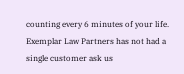counting every 6 minutes of your life. Exemplar Law Partners has not had a single customer ask us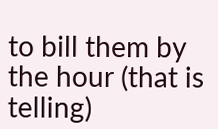to bill them by the hour (that is telling)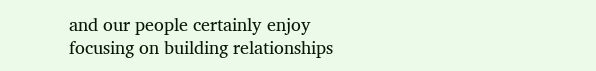and our people certainly enjoy focusing on building relationships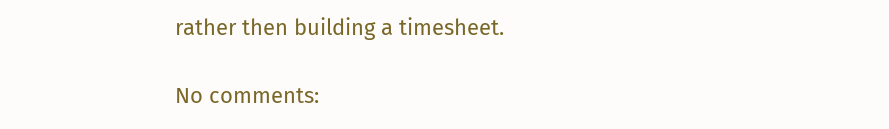rather then building a timesheet.

No comments: